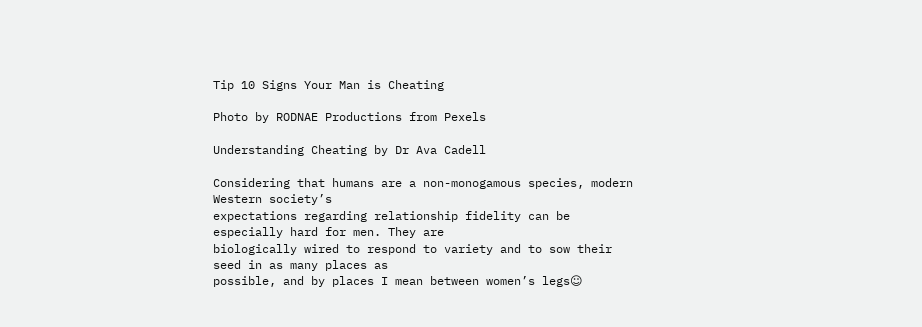Tip 10 Signs Your Man is Cheating

Photo by RODNAE Productions from Pexels

Understanding Cheating by Dr Ava Cadell

Considering that humans are a non-monogamous species, modern Western society’s
expectations regarding relationship fidelity can be especially hard for men. They are
biologically wired to respond to variety and to sow their seed in as many places as
possible, and by places I mean between women’s legs☺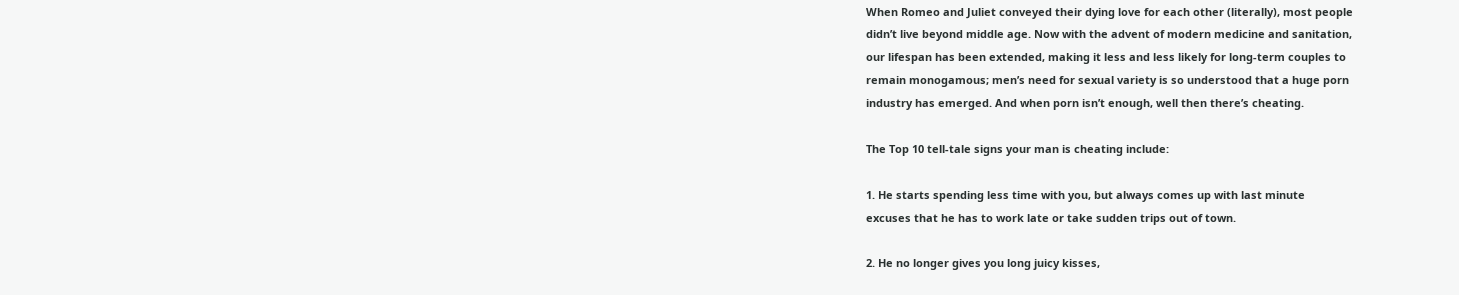When Romeo and Juliet conveyed their dying love for each other (literally), most people
didn’t live beyond middle age. Now with the advent of modern medicine and sanitation,
our lifespan has been extended, making it less and less likely for long-term couples to
remain monogamous; men’s need for sexual variety is so understood that a huge porn
industry has emerged. And when porn isn’t enough, well then there’s cheating.

The Top 10 tell-tale signs your man is cheating include:

1. He starts spending less time with you, but always comes up with last minute
excuses that he has to work late or take sudden trips out of town.

2. He no longer gives you long juicy kisses,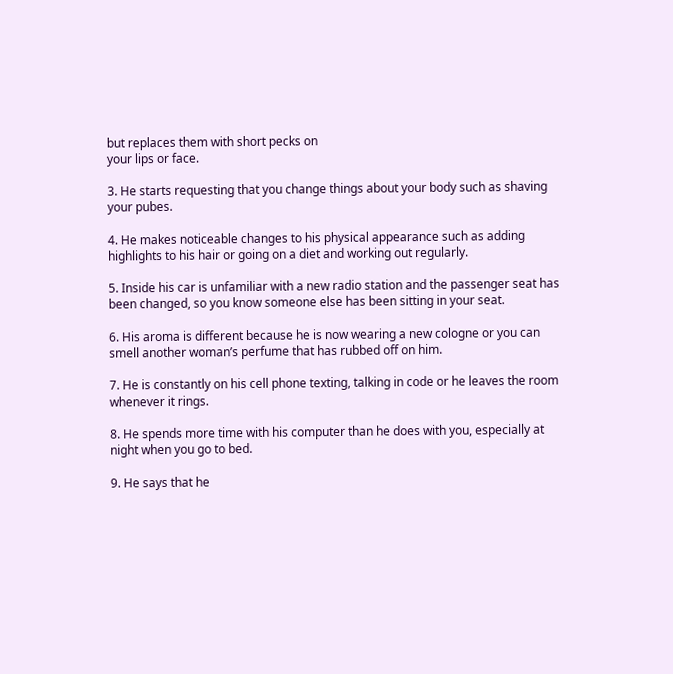but replaces them with short pecks on
your lips or face.

3. He starts requesting that you change things about your body such as shaving
your pubes.

4. He makes noticeable changes to his physical appearance such as adding
highlights to his hair or going on a diet and working out regularly.

5. Inside his car is unfamiliar with a new radio station and the passenger seat has
been changed, so you know someone else has been sitting in your seat.

6. His aroma is different because he is now wearing a new cologne or you can
smell another woman’s perfume that has rubbed off on him.

7. He is constantly on his cell phone texting, talking in code or he leaves the room
whenever it rings.

8. He spends more time with his computer than he does with you, especially at
night when you go to bed.

9. He says that he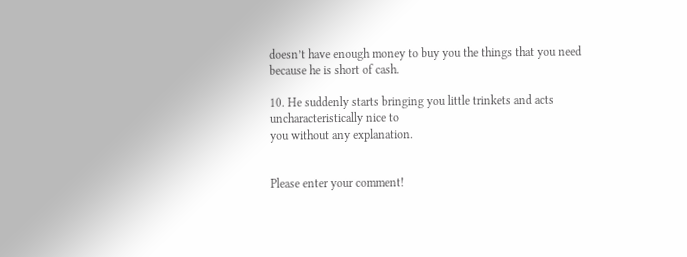doesn’t have enough money to buy you the things that you need
because he is short of cash.

10. He suddenly starts bringing you little trinkets and acts uncharacteristically nice to
you without any explanation.


Please enter your comment!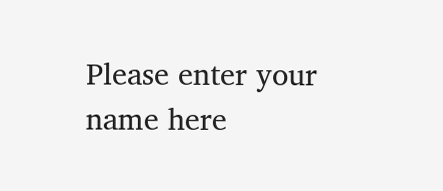Please enter your name here